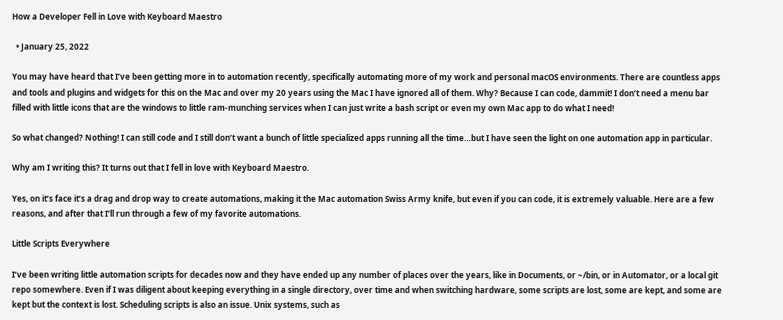How a Developer Fell in Love with Keyboard Maestro

  • January 25, 2022

You may have heard that I’ve been getting more in to automation recently, specifically automating more of my work and personal macOS environments. There are countless apps and tools and plugins and widgets for this on the Mac and over my 20 years using the Mac I have ignored all of them. Why? Because I can code, dammit! I don’t need a menu bar filled with little icons that are the windows to little ram-munching services when I can just write a bash script or even my own Mac app to do what I need!

So what changed? Nothing! I can still code and I still don’t want a bunch of little specialized apps running all the time…but I have seen the light on one automation app in particular.

Why am I writing this? It turns out that I fell in love with Keyboard Maestro.

Yes, on it’s face it’s a drag and drop way to create automations, making it the Mac automation Swiss Army knife, but even if you can code, it is extremely valuable. Here are a few reasons, and after that I’ll run through a few of my favorite automations.

Little Scripts Everywhere

I’ve been writing little automation scripts for decades now and they have ended up any number of places over the years, like in Documents, or ~/bin, or in Automator, or a local git repo somewhere. Even if I was diligent about keeping everything in a single directory, over time and when switching hardware, some scripts are lost, some are kept, and some are kept but the context is lost. Scheduling scripts is also an issue. Unix systems, such as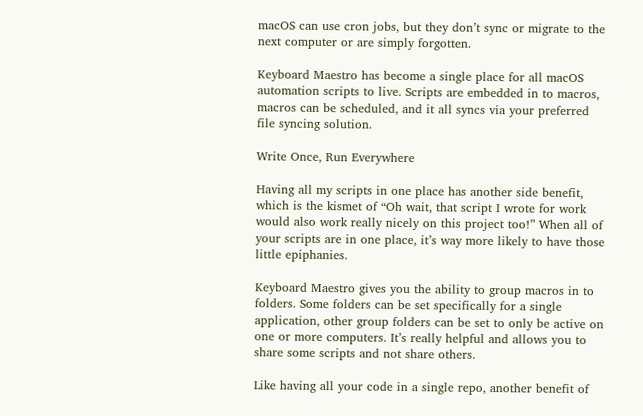macOS can use cron jobs, but they don’t sync or migrate to the next computer or are simply forgotten.

Keyboard Maestro has become a single place for all macOS automation scripts to live. Scripts are embedded in to macros, macros can be scheduled, and it all syncs via your preferred file syncing solution.

Write Once, Run Everywhere

Having all my scripts in one place has another side benefit, which is the kismet of “Oh wait, that script I wrote for work would also work really nicely on this project too!” When all of your scripts are in one place, it’s way more likely to have those little epiphanies.

Keyboard Maestro gives you the ability to group macros in to folders. Some folders can be set specifically for a single application, other group folders can be set to only be active on one or more computers. It’s really helpful and allows you to share some scripts and not share others.

Like having all your code in a single repo, another benefit of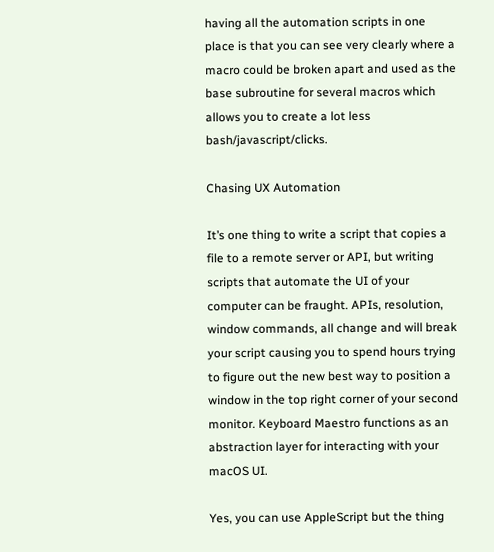having all the automation scripts in one place is that you can see very clearly where a macro could be broken apart and used as the base subroutine for several macros which allows you to create a lot less bash/javascript/clicks.

Chasing UX Automation

It’s one thing to write a script that copies a file to a remote server or API, but writing scripts that automate the UI of your computer can be fraught. APIs, resolution, window commands, all change and will break your script causing you to spend hours trying to figure out the new best way to position a window in the top right corner of your second monitor. Keyboard Maestro functions as an abstraction layer for interacting with your macOS UI.

Yes, you can use AppleScript but the thing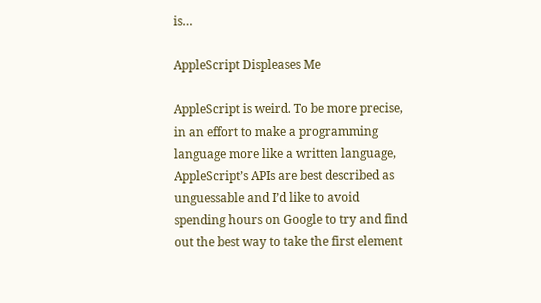is…

AppleScript Displeases Me

AppleScript is weird. To be more precise, in an effort to make a programming language more like a written language, AppleScript’s APIs are best described as unguessable and I’d like to avoid spending hours on Google to try and find out the best way to take the first element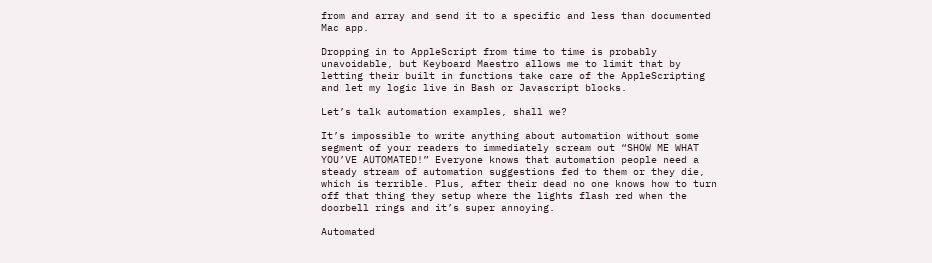from and array and send it to a specific and less than documented Mac app.

Dropping in to AppleScript from time to time is probably unavoidable, but Keyboard Maestro allows me to limit that by letting their built in functions take care of the AppleScripting and let my logic live in Bash or Javascript blocks.

Let’s talk automation examples, shall we?

It’s impossible to write anything about automation without some segment of your readers to immediately scream out “SHOW ME WHAT YOU’VE AUTOMATED!” Everyone knows that automation people need a steady stream of automation suggestions fed to them or they die, which is terrible. Plus, after their dead no one knows how to turn off that thing they setup where the lights flash red when the doorbell rings and it’s super annoying.

Automated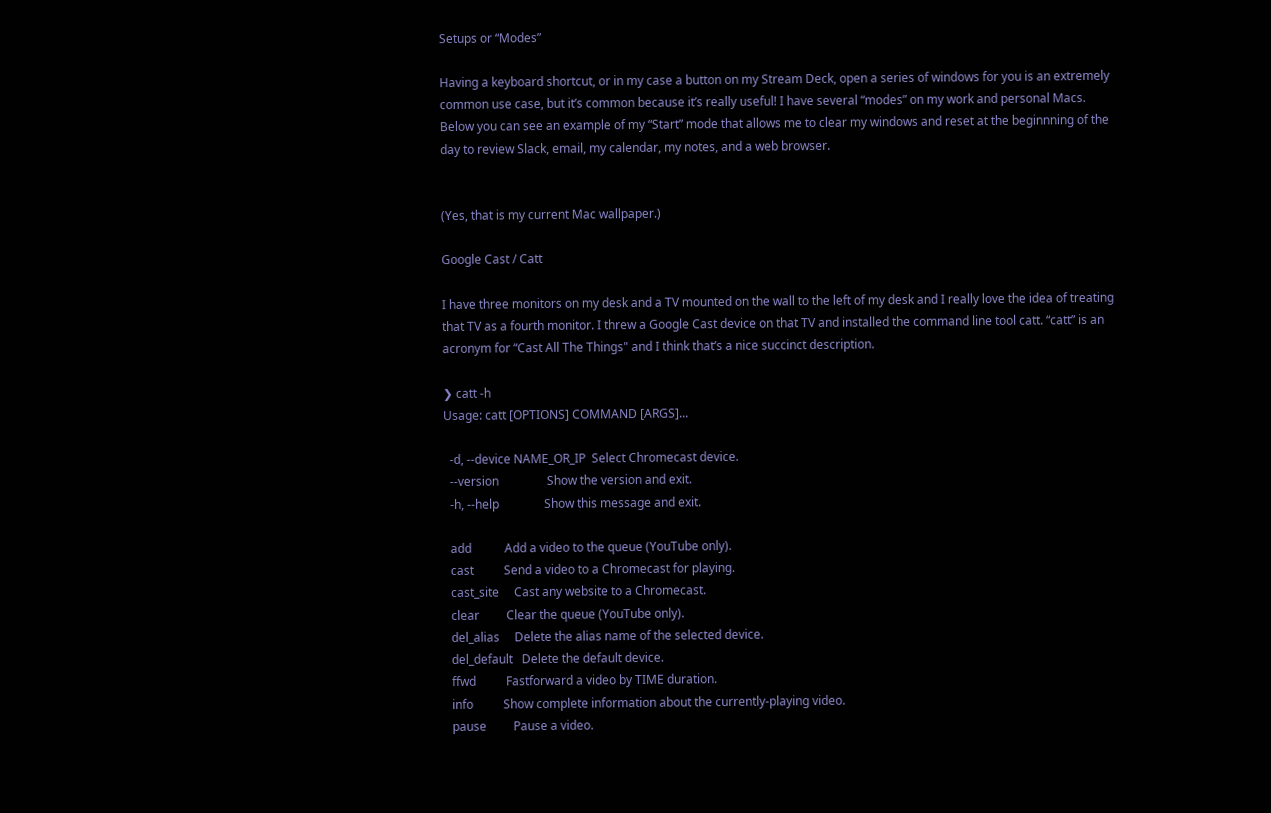Setups or “Modes”

Having a keyboard shortcut, or in my case a button on my Stream Deck, open a series of windows for you is an extremely common use case, but it’s common because it’s really useful! I have several “modes” on my work and personal Macs. Below you can see an example of my “Start” mode that allows me to clear my windows and reset at the beginnning of the day to review Slack, email, my calendar, my notes, and a web browser.


(Yes, that is my current Mac wallpaper.)

Google Cast / Catt

I have three monitors on my desk and a TV mounted on the wall to the left of my desk and I really love the idea of treating that TV as a fourth monitor. I threw a Google Cast device on that TV and installed the command line tool catt. “catt” is an acronym for “Cast All The Things" and I think that’s a nice succinct description.

❯ catt -h
Usage: catt [OPTIONS] COMMAND [ARGS]...

  -d, --device NAME_OR_IP  Select Chromecast device.
  --version                Show the version and exit.
  -h, --help               Show this message and exit.

  add           Add a video to the queue (YouTube only).
  cast          Send a video to a Chromecast for playing.
  cast_site     Cast any website to a Chromecast.
  clear         Clear the queue (YouTube only).
  del_alias     Delete the alias name of the selected device.
  del_default   Delete the default device.
  ffwd          Fastforward a video by TIME duration.
  info          Show complete information about the currently-playing video.
  pause         Pause a video.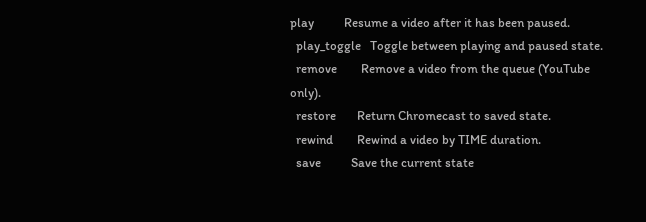play          Resume a video after it has been paused.
  play_toggle   Toggle between playing and paused state.
  remove        Remove a video from the queue (YouTube only).
  restore       Return Chromecast to saved state.
  rewind        Rewind a video by TIME duration.
  save          Save the current state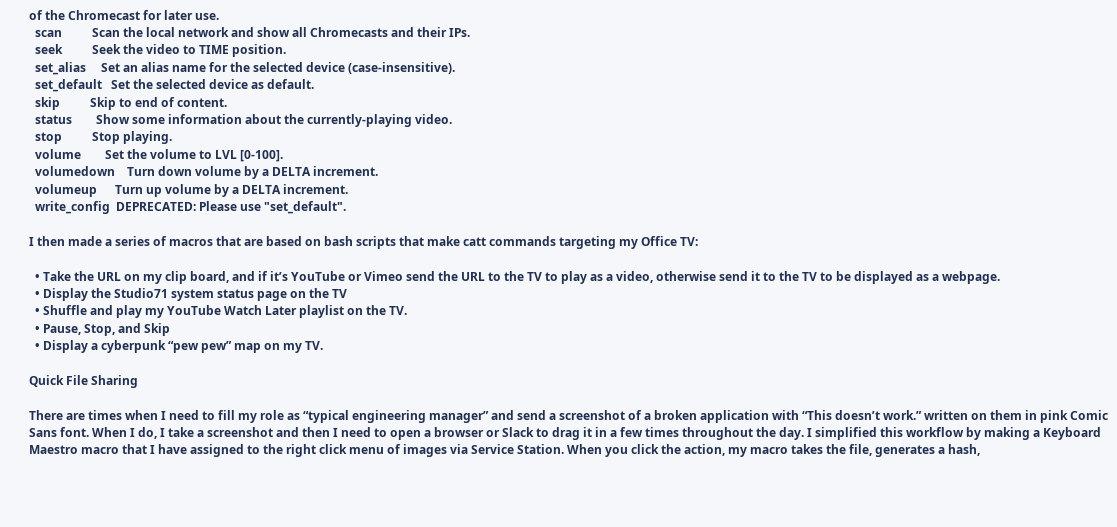of the Chromecast for later use.
  scan          Scan the local network and show all Chromecasts and their IPs.
  seek          Seek the video to TIME position.
  set_alias     Set an alias name for the selected device (case-insensitive).
  set_default   Set the selected device as default.
  skip          Skip to end of content.
  status        Show some information about the currently-playing video.
  stop          Stop playing.
  volume        Set the volume to LVL [0-100].
  volumedown    Turn down volume by a DELTA increment.
  volumeup      Turn up volume by a DELTA increment.
  write_config  DEPRECATED: Please use "set_default".

I then made a series of macros that are based on bash scripts that make catt commands targeting my Office TV:

  • Take the URL on my clip board, and if it’s YouTube or Vimeo send the URL to the TV to play as a video, otherwise send it to the TV to be displayed as a webpage.
  • Display the Studio71 system status page on the TV
  • Shuffle and play my YouTube Watch Later playlist on the TV.
  • Pause, Stop, and Skip
  • Display a cyberpunk “pew pew” map on my TV.

Quick File Sharing

There are times when I need to fill my role as “typical engineering manager” and send a screenshot of a broken application with “This doesn’t work.” written on them in pink Comic Sans font. When I do, I take a screenshot and then I need to open a browser or Slack to drag it in a few times throughout the day. I simplified this workflow by making a Keyboard Maestro macro that I have assigned to the right click menu of images via Service Station. When you click the action, my macro takes the file, generates a hash,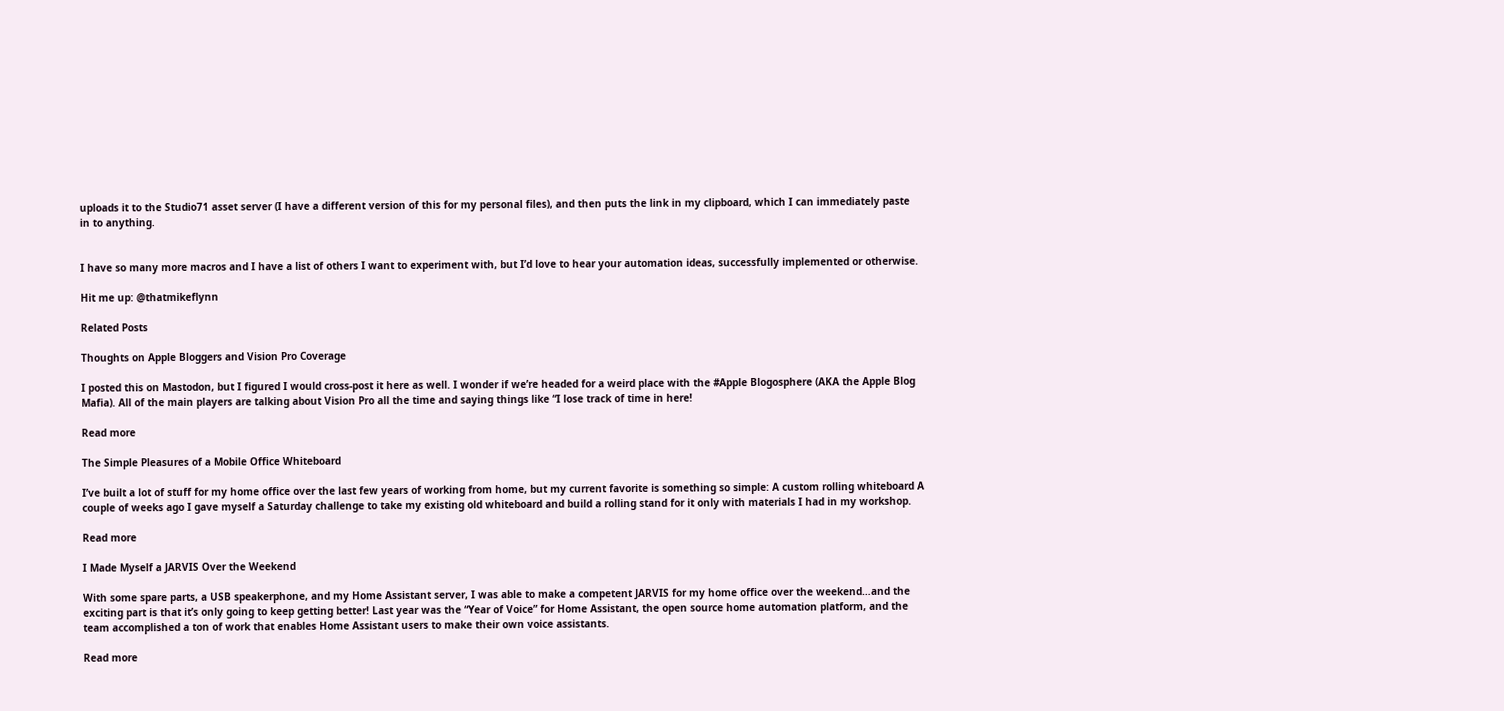uploads it to the Studio71 asset server (I have a different version of this for my personal files), and then puts the link in my clipboard, which I can immediately paste in to anything.


I have so many more macros and I have a list of others I want to experiment with, but I’d love to hear your automation ideas, successfully implemented or otherwise.

Hit me up: @thatmikeflynn

Related Posts

Thoughts on Apple Bloggers and Vision Pro Coverage

I posted this on Mastodon, but I figured I would cross-post it here as well. I wonder if we’re headed for a weird place with the #Apple Blogosphere (AKA the Apple Blog Mafia). All of the main players are talking about Vision Pro all the time and saying things like “I lose track of time in here!

Read more

The Simple Pleasures of a Mobile Office Whiteboard

I’ve built a lot of stuff for my home office over the last few years of working from home, but my current favorite is something so simple: A custom rolling whiteboard A couple of weeks ago I gave myself a Saturday challenge to take my existing old whiteboard and build a rolling stand for it only with materials I had in my workshop.

Read more

I Made Myself a JARVIS Over the Weekend

With some spare parts, a USB speakerphone, and my Home Assistant server, I was able to make a competent JARVIS for my home office over the weekend…and the exciting part is that it’s only going to keep getting better! Last year was the “Year of Voice” for Home Assistant, the open source home automation platform, and the team accomplished a ton of work that enables Home Assistant users to make their own voice assistants.

Read more